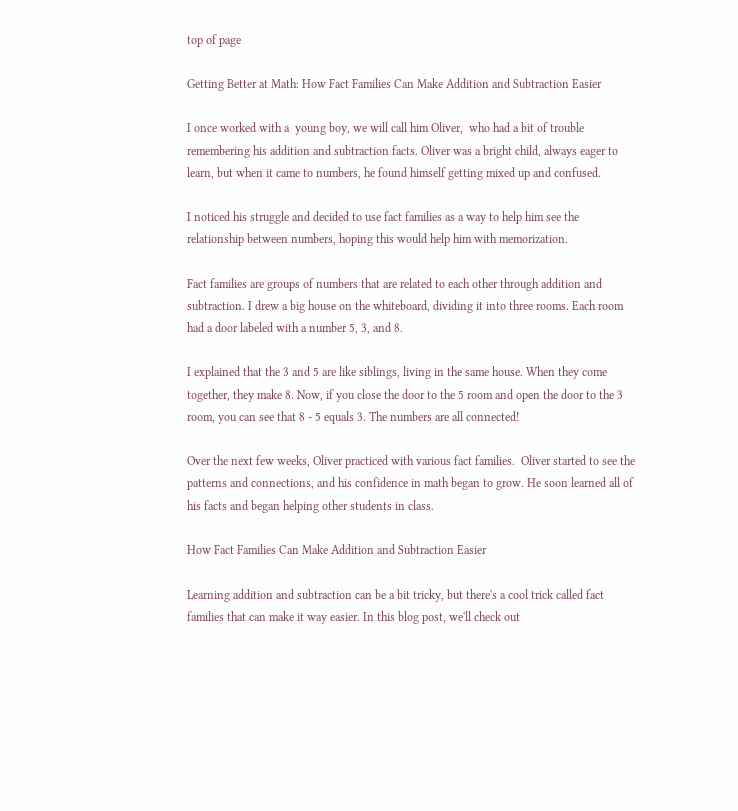top of page

Getting Better at Math: How Fact Families Can Make Addition and Subtraction Easier

I once worked with a  young boy, we will call him Oliver,  who had a bit of trouble remembering his addition and subtraction facts. Oliver was a bright child, always eager to learn, but when it came to numbers, he found himself getting mixed up and confused.

I noticed his struggle and decided to use fact families as a way to help him see the relationship between numbers, hoping this would help him with memorization.

Fact families are groups of numbers that are related to each other through addition and subtraction. I drew a big house on the whiteboard, dividing it into three rooms. Each room had a door labeled with a number 5, 3, and 8.

I explained that the 3 and 5 are like siblings, living in the same house. When they come together, they make 8. Now, if you close the door to the 5 room and open the door to the 3 room, you can see that 8 - 5 equals 3. The numbers are all connected!

Over the next few weeks, Oliver practiced with various fact families.  Oliver started to see the patterns and connections, and his confidence in math began to grow. He soon learned all of his facts and began helping other students in class.

How Fact Families Can Make Addition and Subtraction Easier

Learning addition and subtraction can be a bit tricky, but there's a cool trick called fact families that can make it way easier. In this blog post, we'll check out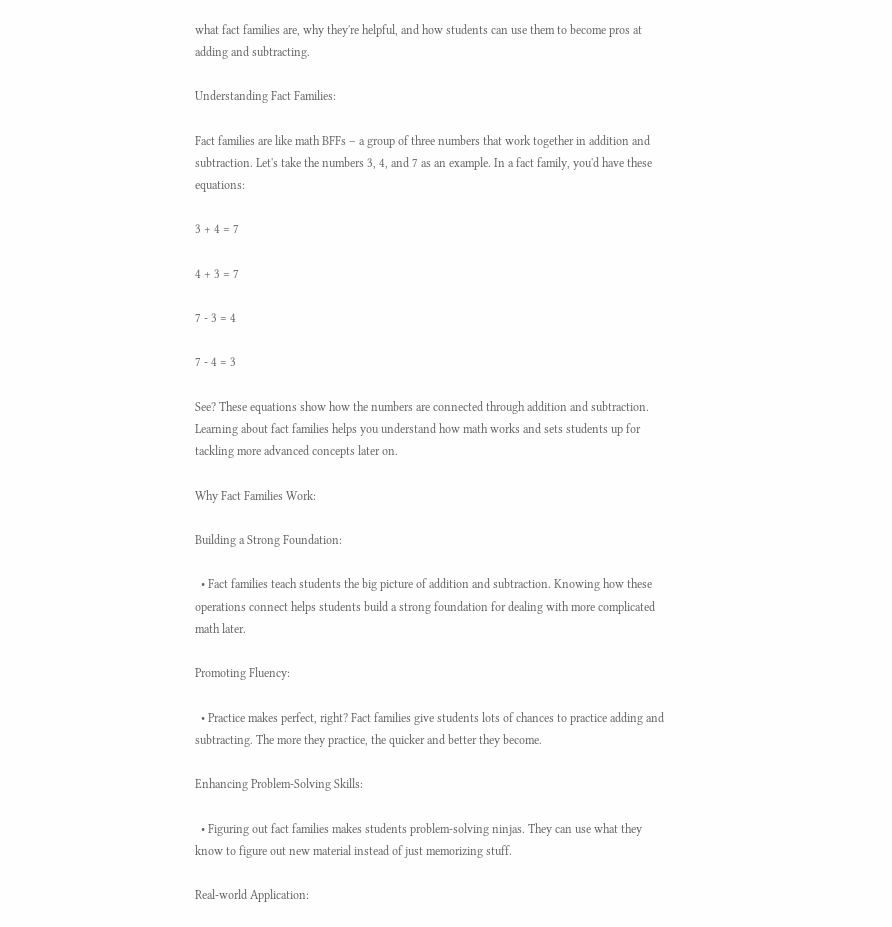what fact families are, why they're helpful, and how students can use them to become pros at adding and subtracting.

Understanding Fact Families:

Fact families are like math BFFs – a group of three numbers that work together in addition and subtraction. Let's take the numbers 3, 4, and 7 as an example. In a fact family, you'd have these equations:

3 + 4 = 7

4 + 3 = 7

7 - 3 = 4

7 - 4 = 3

See? These equations show how the numbers are connected through addition and subtraction. Learning about fact families helps you understand how math works and sets students up for tackling more advanced concepts later on.

Why Fact Families Work:

Building a Strong Foundation:

  • Fact families teach students the big picture of addition and subtraction. Knowing how these operations connect helps students build a strong foundation for dealing with more complicated math later.

Promoting Fluency:

  • Practice makes perfect, right? Fact families give students lots of chances to practice adding and subtracting. The more they practice, the quicker and better they become.

Enhancing Problem-Solving Skills:

  • Figuring out fact families makes students problem-solving ninjas. They can use what they know to figure out new material instead of just memorizing stuff.

Real-world Application: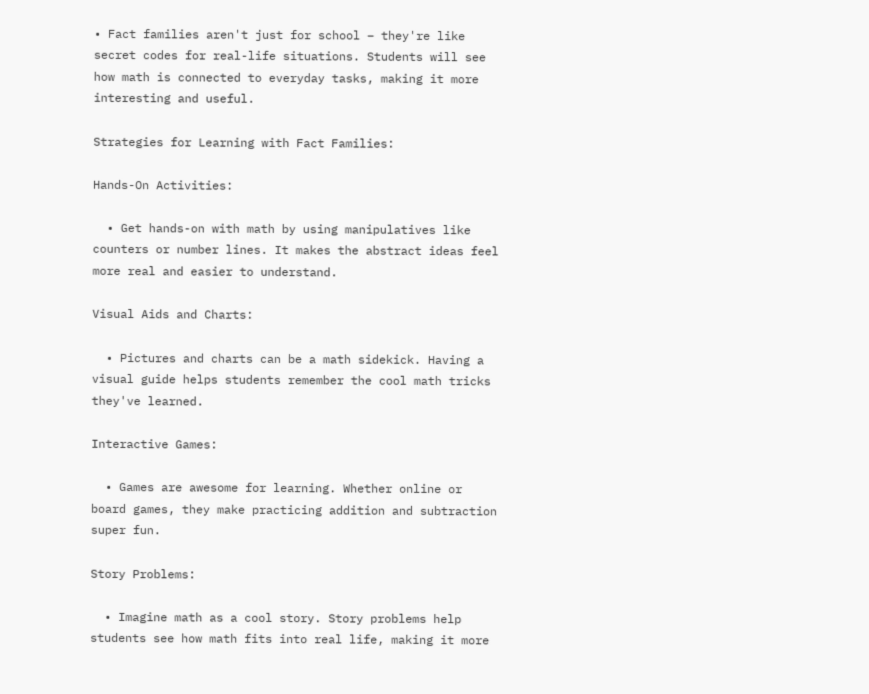• Fact families aren't just for school – they're like secret codes for real-life situations. Students will see how math is connected to everyday tasks, making it more interesting and useful.

Strategies for Learning with Fact Families:

Hands-On Activities:

  • Get hands-on with math by using manipulatives like counters or number lines. It makes the abstract ideas feel more real and easier to understand.

Visual Aids and Charts:

  • Pictures and charts can be a math sidekick. Having a visual guide helps students remember the cool math tricks they've learned.

Interactive Games:

  • Games are awesome for learning. Whether online or board games, they make practicing addition and subtraction super fun.

Story Problems:

  • Imagine math as a cool story. Story problems help students see how math fits into real life, making it more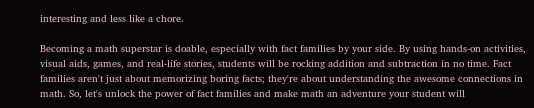interesting and less like a chore.

Becoming a math superstar is doable, especially with fact families by your side. By using hands-on activities, visual aids, games, and real-life stories, students will be rocking addition and subtraction in no time. Fact families aren't just about memorizing boring facts; they're about understanding the awesome connections in math. So, let's unlock the power of fact families and make math an adventure your student will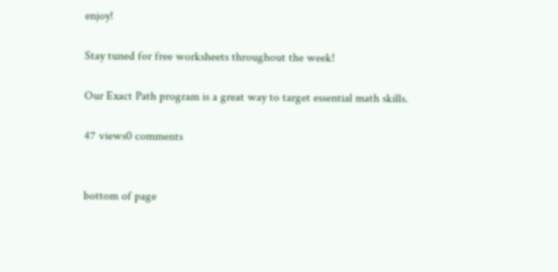enjoy!

Stay tuned for free worksheets throughout the week!

Our Exact Path program is a great way to target essential math skills.

47 views0 comments


bottom of page